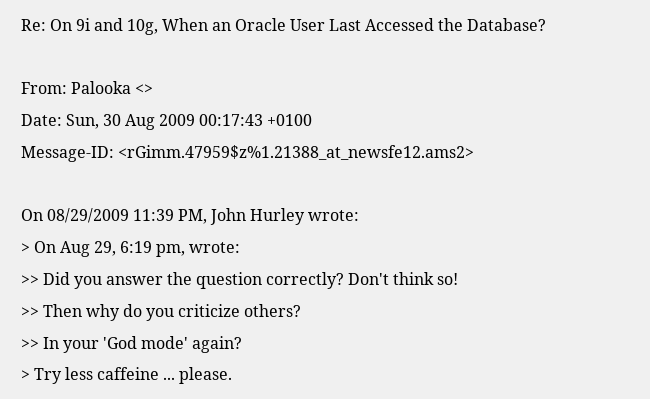Re: On 9i and 10g, When an Oracle User Last Accessed the Database?

From: Palooka <>
Date: Sun, 30 Aug 2009 00:17:43 +0100
Message-ID: <rGimm.47959$z%1.21388_at_newsfe12.ams2>

On 08/29/2009 11:39 PM, John Hurley wrote:
> On Aug 29, 6:19 pm, wrote:
>> Did you answer the question correctly? Don't think so!
>> Then why do you criticize others?
>> In your 'God mode' again?
> Try less caffeine ... please.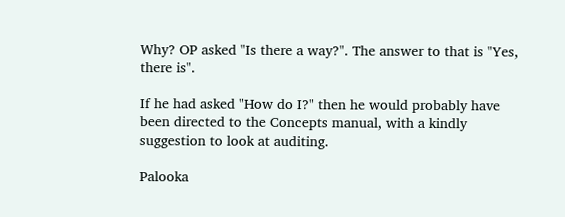Why? OP asked "Is there a way?". The answer to that is "Yes, there is".

If he had asked "How do I?" then he would probably have been directed to the Concepts manual, with a kindly suggestion to look at auditing.

Palooka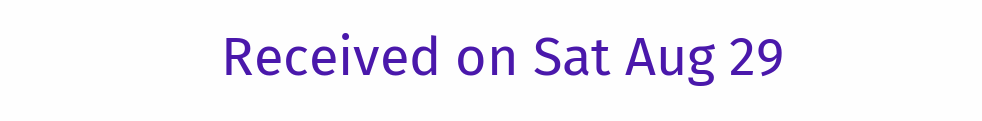Received on Sat Aug 29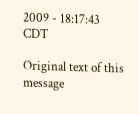2009 - 18:17:43 CDT

Original text of this message